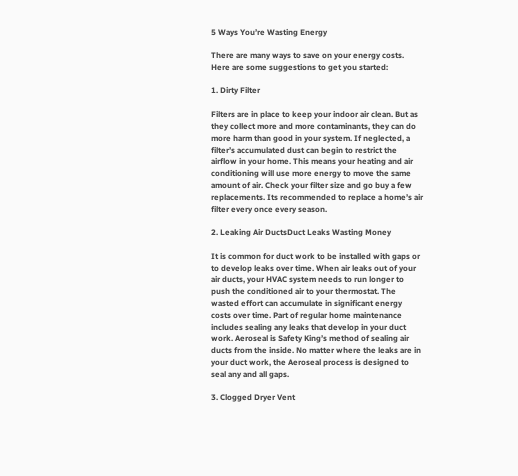5 Ways You’re Wasting Energy

There are many ways to save on your energy costs. Here are some suggestions to get you started:

1. Dirty Filter

Filters are in place to keep your indoor air clean. But as they collect more and more contaminants, they can do more harm than good in your system. If neglected, a filter’s accumulated dust can begin to restrict the airflow in your home. This means your heating and air conditioning will use more energy to move the same amount of air. Check your filter size and go buy a few replacements. Its recommended to replace a home’s air filter every once every season.

2. Leaking Air DuctsDuct Leaks Wasting Money

It is common for duct work to be installed with gaps or to develop leaks over time. When air leaks out of your air ducts, your HVAC system needs to run longer to push the conditioned air to your thermostat. The wasted effort can accumulate in significant energy costs over time. Part of regular home maintenance includes sealing any leaks that develop in your duct work. Aeroseal is Safety King’s method of sealing air ducts from the inside. No matter where the leaks are in your duct work, the Aeroseal process is designed to seal any and all gaps.

3. Clogged Dryer Vent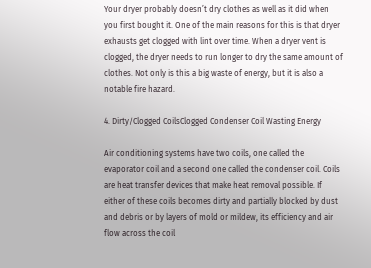Your dryer probably doesn’t dry clothes as well as it did when you first bought it. One of the main reasons for this is that dryer exhausts get clogged with lint over time. When a dryer vent is clogged, the dryer needs to run longer to dry the same amount of clothes. Not only is this a big waste of energy, but it is also a notable fire hazard.

4. Dirty/Clogged CoilsClogged Condenser Coil Wasting Energy

Air conditioning systems have two coils, one called the evaporator coil and a second one called the condenser coil. Coils are heat transfer devices that make heat removal possible. If either of these coils becomes dirty and partially blocked by dust and debris or by layers of mold or mildew, its efficiency and air flow across the coil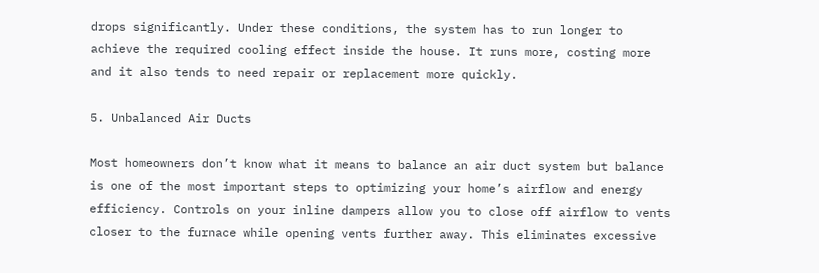drops significantly. Under these conditions, the system has to run longer to achieve the required cooling effect inside the house. It runs more, costing more and it also tends to need repair or replacement more quickly.

5. Unbalanced Air Ducts

Most homeowners don’t know what it means to balance an air duct system but balance is one of the most important steps to optimizing your home’s airflow and energy efficiency. Controls on your inline dampers allow you to close off airflow to vents closer to the furnace while opening vents further away. This eliminates excessive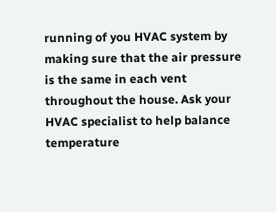running of you HVAC system by making sure that the air pressure is the same in each vent throughout the house. Ask your HVAC specialist to help balance temperature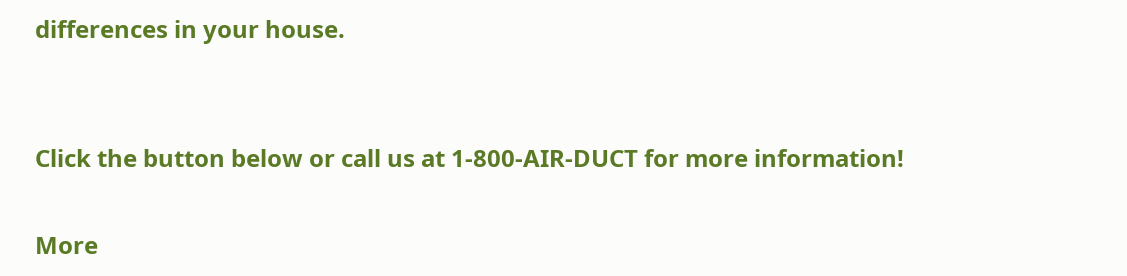differences in your house.


Click the button below or call us at 1-800-AIR-DUCT for more information!

More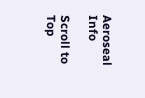Aeroseal Info

Scroll to Top